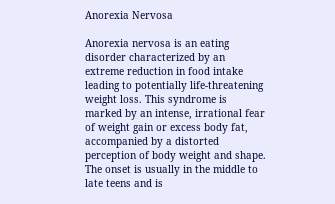Anorexia Nervosa

Anorexia nervosa is an eating disorder characterized by an extreme reduction in food intake leading to potentially life-threatening weight loss. This syndrome is marked by an intense, irrational fear of weight gain or excess body fat, accompanied by a distorted perception of body weight and shape. The onset is usually in the middle to late teens and is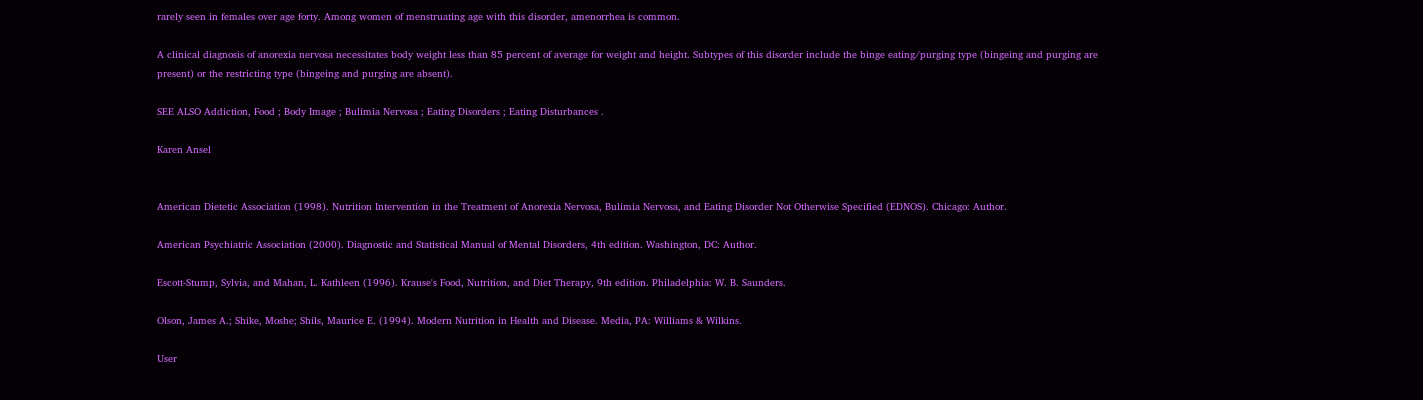rarely seen in females over age forty. Among women of menstruating age with this disorder, amenorrhea is common.

A clinical diagnosis of anorexia nervosa necessitates body weight less than 85 percent of average for weight and height. Subtypes of this disorder include the binge eating/purging type (bingeing and purging are present) or the restricting type (bingeing and purging are absent).

SEE ALSO Addiction, Food ; Body Image ; Bulimia Nervosa ; Eating Disorders ; Eating Disturbances .

Karen Ansel


American Dietetic Association (1998). Nutrition Intervention in the Treatment of Anorexia Nervosa, Bulimia Nervosa, and Eating Disorder Not Otherwise Specified (EDNOS). Chicago: Author.

American Psychiatric Association (2000). Diagnostic and Statistical Manual of Mental Disorders, 4th edition. Washington, DC: Author.

Escott-Stump, Sylvia, and Mahan, L. Kathleen (1996). Krause's Food, Nutrition, and Diet Therapy, 9th edition. Philadelphia: W. B. Saunders.

Olson, James A.; Shike, Moshe; Shils, Maurice E. (1994). Modern Nutrition in Health and Disease. Media, PA: Williams & Wilkins.

User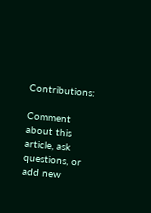Contributions:

Comment about this article, ask questions, or add new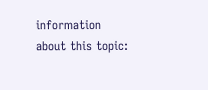information about this topic: